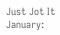Just Jot It January: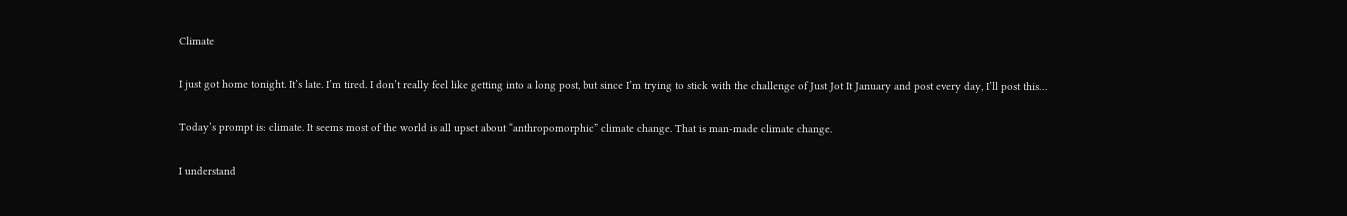Climate

I just got home tonight. It’s late. I’m tired. I don’t really feel like getting into a long post, but since I’m trying to stick with the challenge of Just Jot It January and post every day, I’ll post this…

Today’s prompt is: climate. It seems most of the world is all upset about “anthropomorphic” climate change. That is man-made climate change.

I understand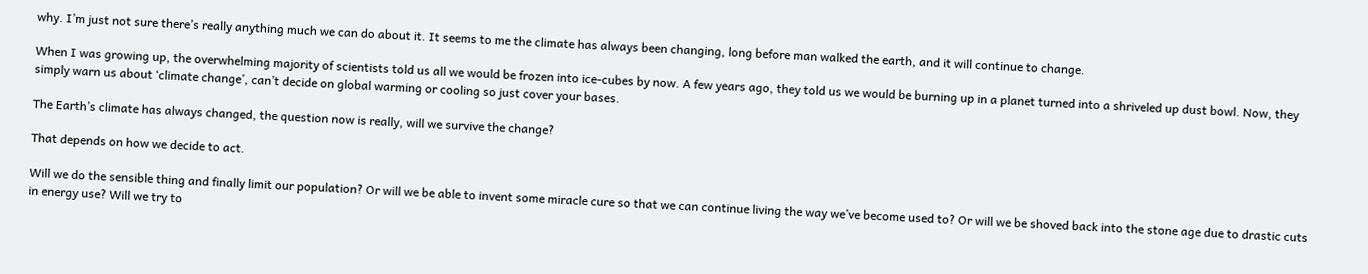why. I’m just not sure there’s really anything much we can do about it. It seems to me the climate has always been changing, long before man walked the earth, and it will continue to change.

When I was growing up, the overwhelming majority of scientists told us all we would be frozen into ice-cubes by now. A few years ago, they told us we would be burning up in a planet turned into a shriveled up dust bowl. Now, they simply warn us about ‘climate change’, can’t decide on global warming or cooling so just cover your bases.

The Earth’s climate has always changed, the question now is really, will we survive the change?

That depends on how we decide to act.

Will we do the sensible thing and finally limit our population? Or will we be able to invent some miracle cure so that we can continue living the way we’ve become used to? Or will we be shoved back into the stone age due to drastic cuts in energy use? Will we try to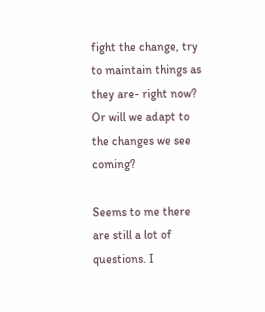fight the change, try to maintain things as they are- right now? Or will we adapt to the changes we see coming?

Seems to me there are still a lot of questions. I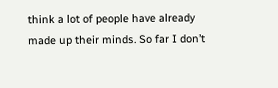think a lot of people have already made up their minds. So far I don’t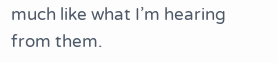much like what I’m hearing from them.